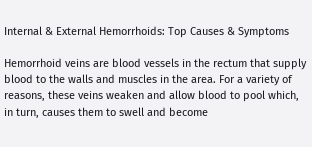Internal & External Hemorrhoids: Top Causes & Symptoms

Hemorrhoid veins are blood vessels in the rectum that supply blood to the walls and muscles in the area. For a variety of reasons, these veins weaken and allow blood to pool which, in turn, causes them to swell and become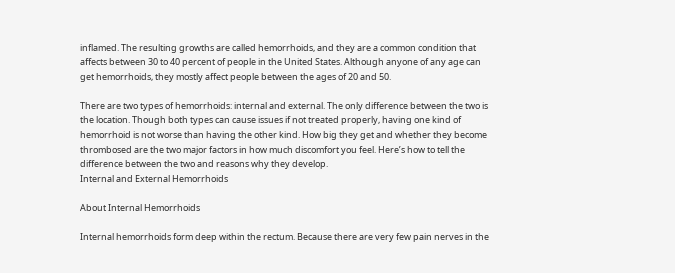inflamed. The resulting growths are called hemorrhoids, and they are a common condition that affects between 30 to 40 percent of people in the United States. Although anyone of any age can get hemorrhoids, they mostly affect people between the ages of 20 and 50.

There are two types of hemorrhoids: internal and external. The only difference between the two is the location. Though both types can cause issues if not treated properly, having one kind of hemorrhoid is not worse than having the other kind. How big they get and whether they become thrombosed are the two major factors in how much discomfort you feel. Here’s how to tell the difference between the two and reasons why they develop.
Internal and External Hemorrhoids

About Internal Hemorrhoids

Internal hemorrhoids form deep within the rectum. Because there are very few pain nerves in the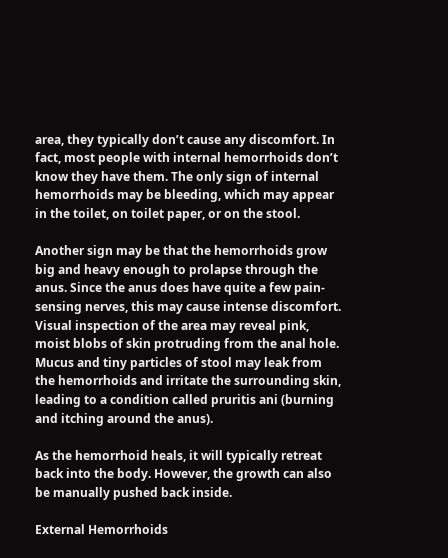area, they typically don’t cause any discomfort. In fact, most people with internal hemorrhoids don’t know they have them. The only sign of internal hemorrhoids may be bleeding, which may appear in the toilet, on toilet paper, or on the stool.

Another sign may be that the hemorrhoids grow big and heavy enough to prolapse through the anus. Since the anus does have quite a few pain-sensing nerves, this may cause intense discomfort. Visual inspection of the area may reveal pink, moist blobs of skin protruding from the anal hole. Mucus and tiny particles of stool may leak from the hemorrhoids and irritate the surrounding skin, leading to a condition called pruritis ani (burning and itching around the anus).

As the hemorrhoid heals, it will typically retreat back into the body. However, the growth can also be manually pushed back inside.

External Hemorrhoids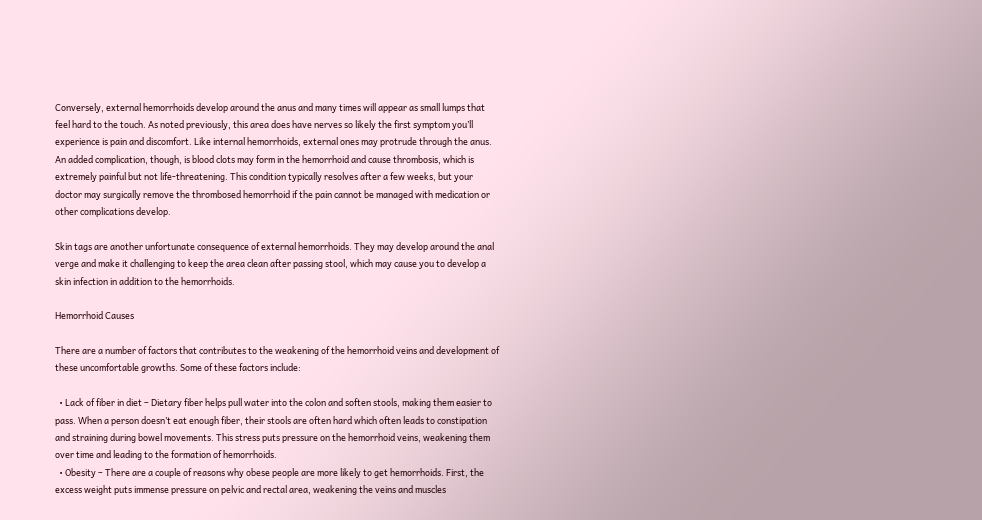Conversely, external hemorrhoids develop around the anus and many times will appear as small lumps that feel hard to the touch. As noted previously, this area does have nerves so likely the first symptom you’ll experience is pain and discomfort. Like internal hemorrhoids, external ones may protrude through the anus. An added complication, though, is blood clots may form in the hemorrhoid and cause thrombosis, which is extremely painful but not life-threatening. This condition typically resolves after a few weeks, but your doctor may surgically remove the thrombosed hemorrhoid if the pain cannot be managed with medication or other complications develop.

Skin tags are another unfortunate consequence of external hemorrhoids. They may develop around the anal verge and make it challenging to keep the area clean after passing stool, which may cause you to develop a skin infection in addition to the hemorrhoids.

Hemorrhoid Causes

There are a number of factors that contributes to the weakening of the hemorrhoid veins and development of these uncomfortable growths. Some of these factors include:

  • Lack of fiber in diet – Dietary fiber helps pull water into the colon and soften stools, making them easier to pass. When a person doesn’t eat enough fiber, their stools are often hard which often leads to constipation and straining during bowel movements. This stress puts pressure on the hemorrhoid veins, weakening them over time and leading to the formation of hemorrhoids.
  • Obesity – There are a couple of reasons why obese people are more likely to get hemorrhoids. First, the excess weight puts immense pressure on pelvic and rectal area, weakening the veins and muscles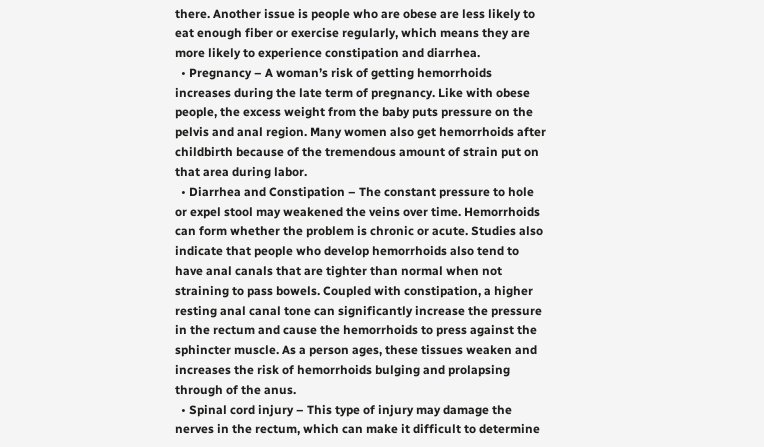there. Another issue is people who are obese are less likely to eat enough fiber or exercise regularly, which means they are more likely to experience constipation and diarrhea.
  • Pregnancy – A woman’s risk of getting hemorrhoids increases during the late term of pregnancy. Like with obese people, the excess weight from the baby puts pressure on the pelvis and anal region. Many women also get hemorrhoids after childbirth because of the tremendous amount of strain put on that area during labor.
  • Diarrhea and Constipation – The constant pressure to hole or expel stool may weakened the veins over time. Hemorrhoids can form whether the problem is chronic or acute. Studies also indicate that people who develop hemorrhoids also tend to have anal canals that are tighter than normal when not straining to pass bowels. Coupled with constipation, a higher resting anal canal tone can significantly increase the pressure in the rectum and cause the hemorrhoids to press against the sphincter muscle. As a person ages, these tissues weaken and increases the risk of hemorrhoids bulging and prolapsing through of the anus.
  • Spinal cord injury – This type of injury may damage the nerves in the rectum, which can make it difficult to determine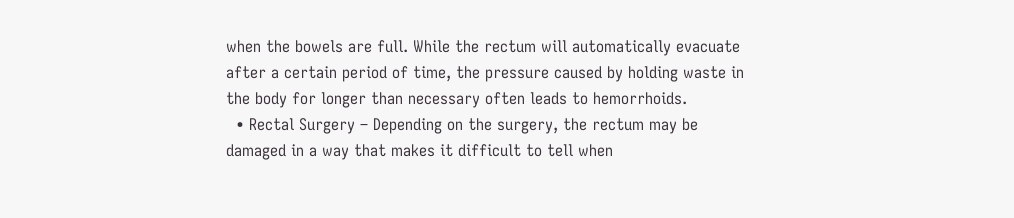when the bowels are full. While the rectum will automatically evacuate after a certain period of time, the pressure caused by holding waste in the body for longer than necessary often leads to hemorrhoids.
  • Rectal Surgery – Depending on the surgery, the rectum may be damaged in a way that makes it difficult to tell when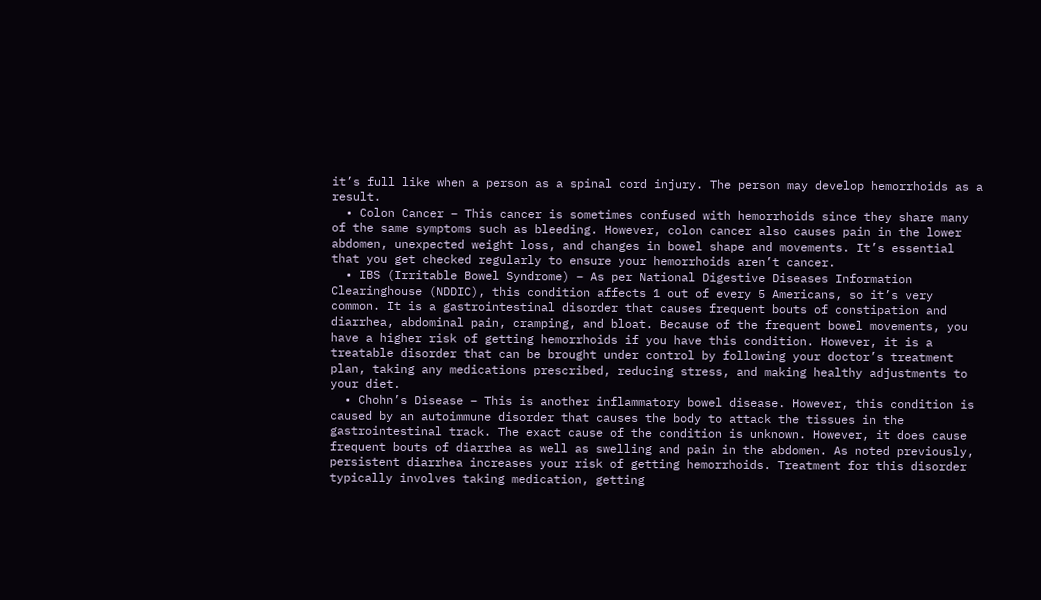it’s full like when a person as a spinal cord injury. The person may develop hemorrhoids as a result.
  • Colon Cancer – This cancer is sometimes confused with hemorrhoids since they share many of the same symptoms such as bleeding. However, colon cancer also causes pain in the lower abdomen, unexpected weight loss, and changes in bowel shape and movements. It’s essential that you get checked regularly to ensure your hemorrhoids aren’t cancer.
  • IBS (Irritable Bowel Syndrome) – As per National Digestive Diseases Information Clearinghouse (NDDIC), this condition affects 1 out of every 5 Americans, so it’s very common. It is a gastrointestinal disorder that causes frequent bouts of constipation and diarrhea, abdominal pain, cramping, and bloat. Because of the frequent bowel movements, you have a higher risk of getting hemorrhoids if you have this condition. However, it is a treatable disorder that can be brought under control by following your doctor’s treatment plan, taking any medications prescribed, reducing stress, and making healthy adjustments to your diet.
  • Chohn’s Disease – This is another inflammatory bowel disease. However, this condition is caused by an autoimmune disorder that causes the body to attack the tissues in the gastrointestinal track. The exact cause of the condition is unknown. However, it does cause frequent bouts of diarrhea as well as swelling and pain in the abdomen. As noted previously, persistent diarrhea increases your risk of getting hemorrhoids. Treatment for this disorder typically involves taking medication, getting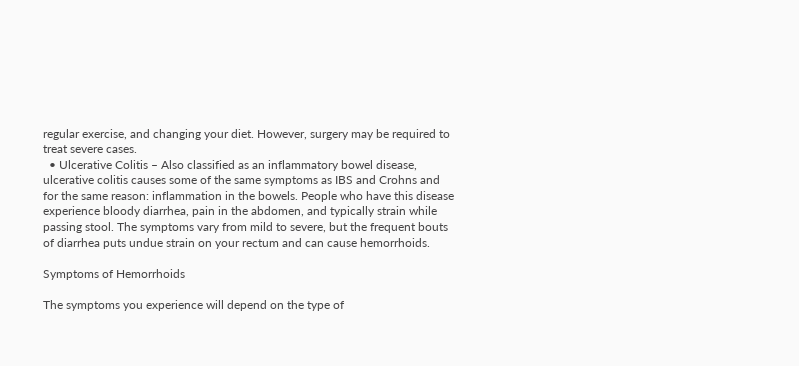regular exercise, and changing your diet. However, surgery may be required to treat severe cases.
  • Ulcerative Colitis – Also classified as an inflammatory bowel disease, ulcerative colitis causes some of the same symptoms as IBS and Crohns and for the same reason: inflammation in the bowels. People who have this disease experience bloody diarrhea, pain in the abdomen, and typically strain while passing stool. The symptoms vary from mild to severe, but the frequent bouts of diarrhea puts undue strain on your rectum and can cause hemorrhoids.

Symptoms of Hemorrhoids

The symptoms you experience will depend on the type of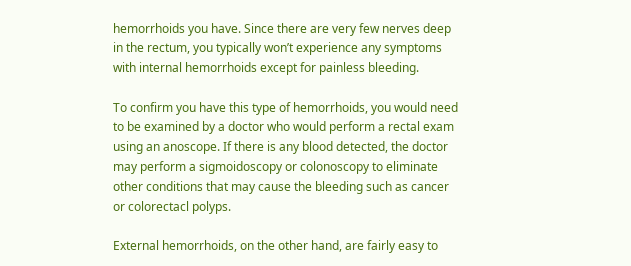hemorrhoids you have. Since there are very few nerves deep in the rectum, you typically won’t experience any symptoms with internal hemorrhoids except for painless bleeding.

To confirm you have this type of hemorrhoids, you would need to be examined by a doctor who would perform a rectal exam using an anoscope. If there is any blood detected, the doctor may perform a sigmoidoscopy or colonoscopy to eliminate other conditions that may cause the bleeding such as cancer or colorectacl polyps.

External hemorrhoids, on the other hand, are fairly easy to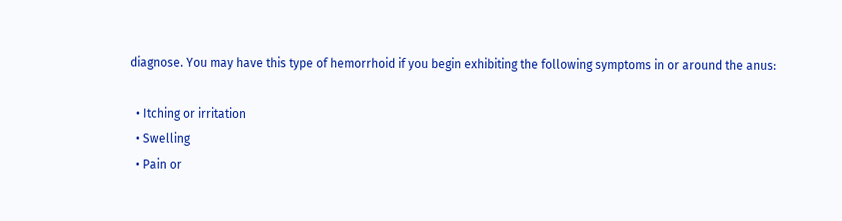diagnose. You may have this type of hemorrhoid if you begin exhibiting the following symptoms in or around the anus:

  • Itching or irritation
  • Swelling
  • Pain or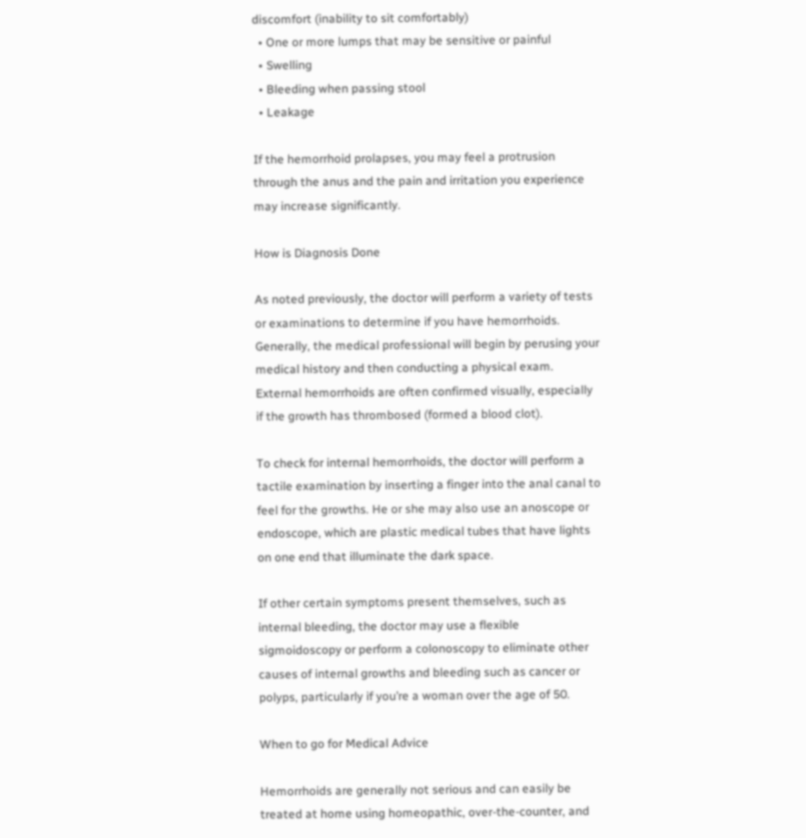discomfort (inability to sit comfortably)
  • One or more lumps that may be sensitive or painful
  • Swelling
  • Bleeding when passing stool
  • Leakage

If the hemorrhoid prolapses, you may feel a protrusion through the anus and the pain and irritation you experience may increase significantly.

How is Diagnosis Done

As noted previously, the doctor will perform a variety of tests or examinations to determine if you have hemorrhoids. Generally, the medical professional will begin by perusing your medical history and then conducting a physical exam. External hemorrhoids are often confirmed visually, especially if the growth has thrombosed (formed a blood clot).

To check for internal hemorrhoids, the doctor will perform a tactile examination by inserting a finger into the anal canal to feel for the growths. He or she may also use an anoscope or endoscope, which are plastic medical tubes that have lights on one end that illuminate the dark space.

If other certain symptoms present themselves, such as internal bleeding, the doctor may use a flexible sigmoidoscopy or perform a colonoscopy to eliminate other causes of internal growths and bleeding such as cancer or polyps, particularly if you’re a woman over the age of 50.

When to go for Medical Advice

Hemorrhoids are generally not serious and can easily be treated at home using homeopathic, over-the-counter, and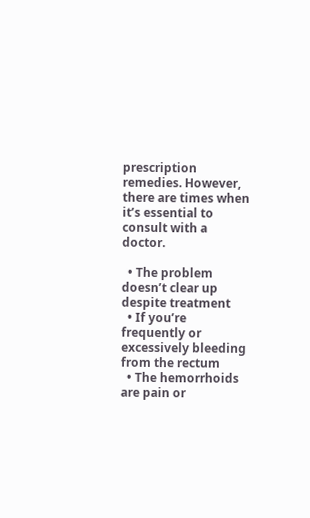prescription remedies. However, there are times when it’s essential to consult with a doctor.

  • The problem doesn’t clear up despite treatment
  • If you’re frequently or excessively bleeding from the rectum
  • The hemorrhoids are pain or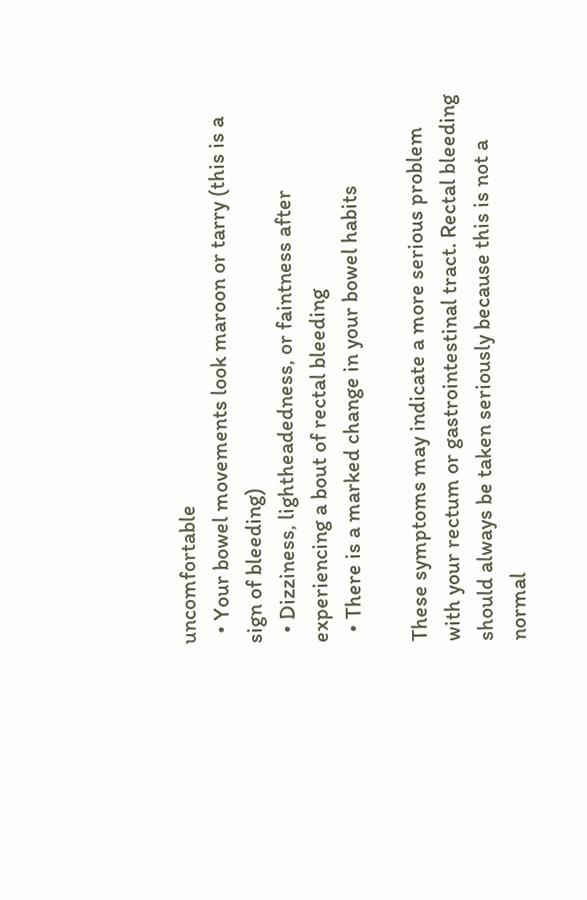uncomfortable
  • Your bowel movements look maroon or tarry (this is a sign of bleeding)
  • Dizziness, lightheadedness, or faintness after experiencing a bout of rectal bleeding
  • There is a marked change in your bowel habits

These symptoms may indicate a more serious problem with your rectum or gastrointestinal tract. Rectal bleeding should always be taken seriously because this is not a normal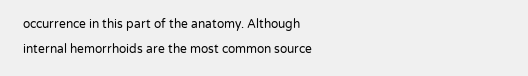occurrence in this part of the anatomy. Although internal hemorrhoids are the most common source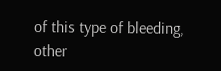of this type of bleeding, other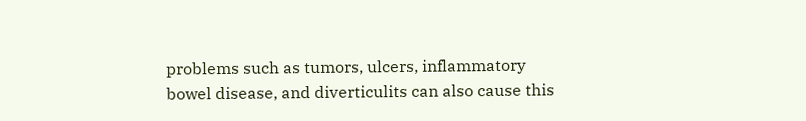problems such as tumors, ulcers, inflammatory bowel disease, and diverticulits can also cause this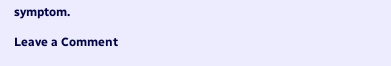symptom.

Leave a Comment